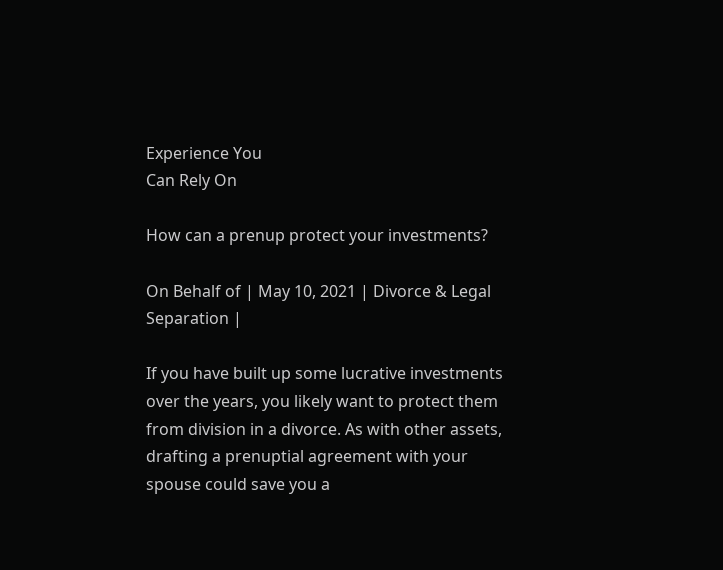Experience You
Can Rely On

How can a prenup protect your investments?

On Behalf of | May 10, 2021 | Divorce & Legal Separation |

If you have built up some lucrative investments over the years, you likely want to protect them from division in a divorce. As with other assets, drafting a prenuptial agreement with your spouse could save you a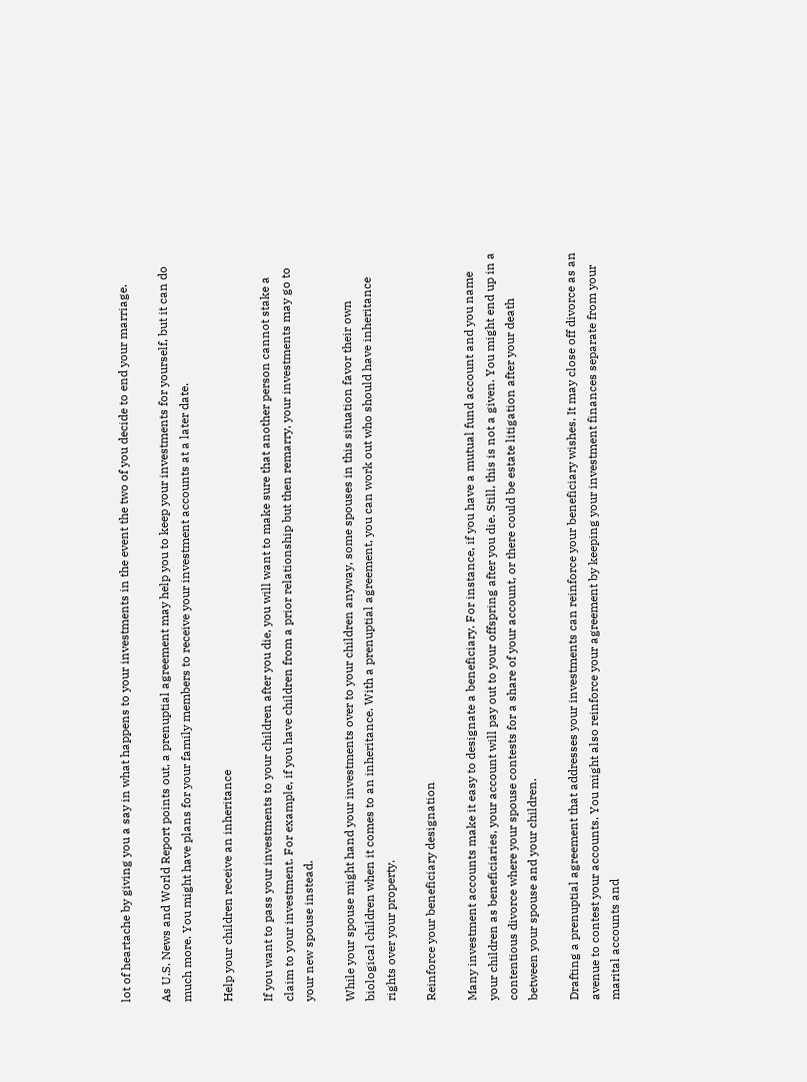lot of heartache by giving you a say in what happens to your investments in the event the two of you decide to end your marriage.

As U.S. News and World Report points out, a prenuptial agreement may help you to keep your investments for yourself, but it can do much more. You might have plans for your family members to receive your investment accounts at a later date.

Help your children receive an inheritance

If you want to pass your investments to your children after you die, you will want to make sure that another person cannot stake a claim to your investment. For example, if you have children from a prior relationship but then remarry, your investments may go to your new spouse instead.

While your spouse might hand your investments over to your children anyway, some spouses in this situation favor their own biological children when it comes to an inheritance. With a prenuptial agreement, you can work out who should have inheritance rights over your property.

Reinforce your beneficiary designation

Many investment accounts make it easy to designate a beneficiary. For instance, if you have a mutual fund account and you name your children as beneficiaries, your account will pay out to your offspring after you die. Still, this is not a given. You might end up in a contentious divorce where your spouse contests for a share of your account, or there could be estate litigation after your death between your spouse and your children.

Drafting a prenuptial agreement that addresses your investments can reinforce your beneficiary wishes. It may close off divorce as an avenue to contest your accounts. You might also reinforce your agreement by keeping your investment finances separate from your marital accounts and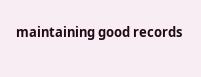maintaining good records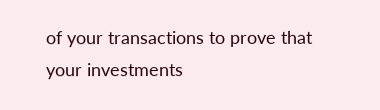of your transactions to prove that your investments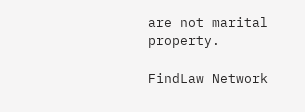are not marital property.

FindLaw Network